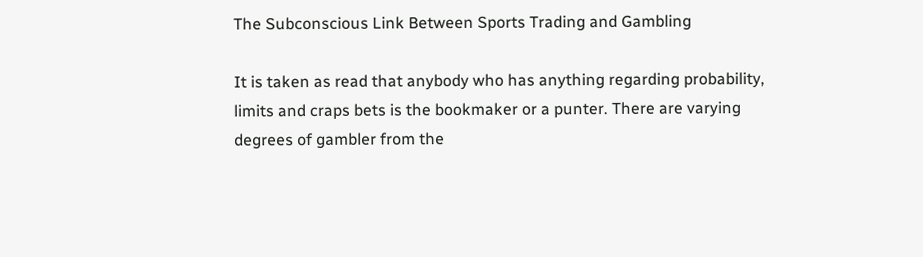The Subconscious Link Between Sports Trading and Gambling

It is taken as read that anybody who has anything regarding probability, limits and craps bets is the bookmaker or a punter. There are varying degrees of gambler from the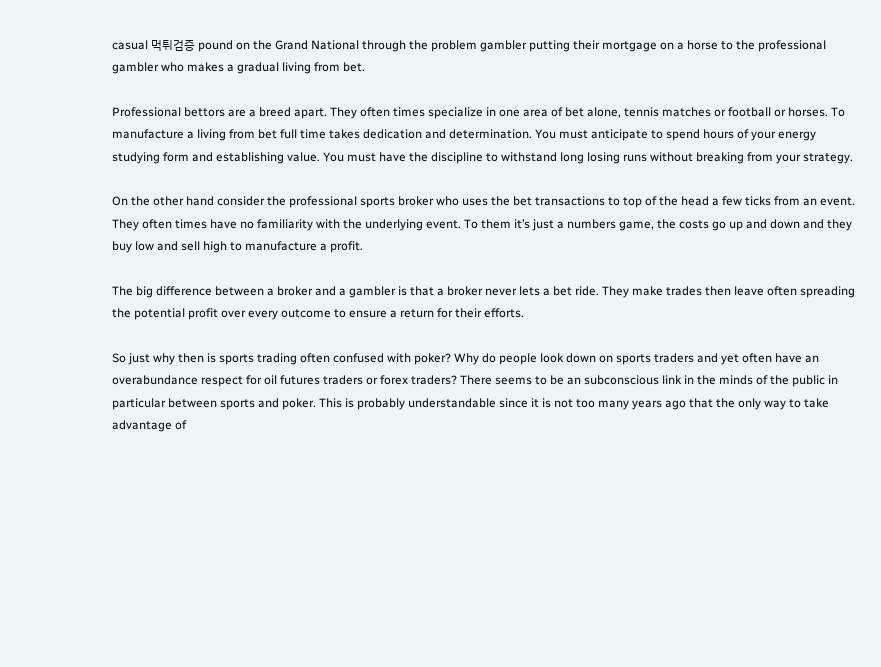casual 먹튀검증 pound on the Grand National through the problem gambler putting their mortgage on a horse to the professional gambler who makes a gradual living from bet.

Professional bettors are a breed apart. They often times specialize in one area of bet alone, tennis matches or football or horses. To manufacture a living from bet full time takes dedication and determination. You must anticipate to spend hours of your energy studying form and establishing value. You must have the discipline to withstand long losing runs without breaking from your strategy.

On the other hand consider the professional sports broker who uses the bet transactions to top of the head a few ticks from an event. They often times have no familiarity with the underlying event. To them it’s just a numbers game, the costs go up and down and they buy low and sell high to manufacture a profit.

The big difference between a broker and a gambler is that a broker never lets a bet ride. They make trades then leave often spreading the potential profit over every outcome to ensure a return for their efforts.

So just why then is sports trading often confused with poker? Why do people look down on sports traders and yet often have an overabundance respect for oil futures traders or forex traders? There seems to be an subconscious link in the minds of the public in particular between sports and poker. This is probably understandable since it is not too many years ago that the only way to take advantage of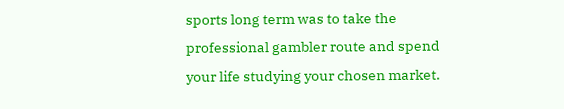sports long term was to take the professional gambler route and spend your life studying your chosen market.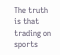The truth is that trading on sports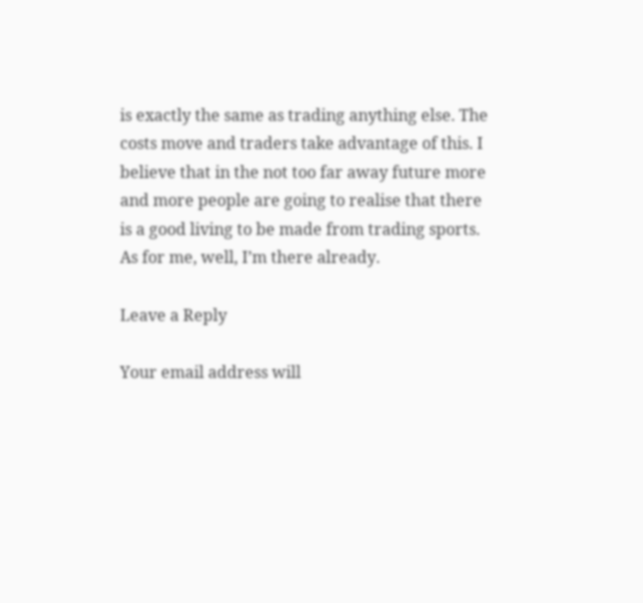is exactly the same as trading anything else. The costs move and traders take advantage of this. I believe that in the not too far away future more and more people are going to realise that there is a good living to be made from trading sports. As for me, well, I’m there already.

Leave a Reply

Your email address will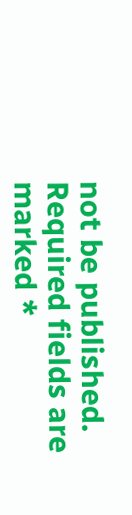not be published. Required fields are marked *